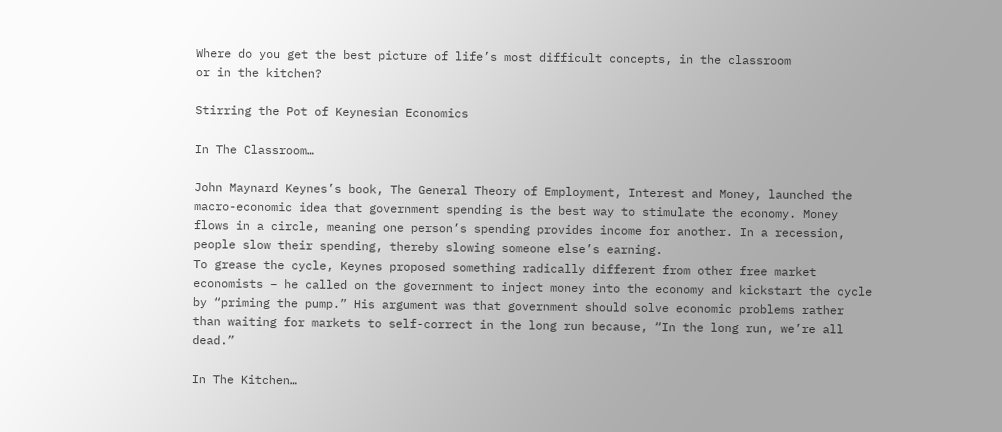Where do you get the best picture of life’s most difficult concepts, in the classroom
or in the kitchen?

Stirring the Pot of Keynesian Economics

In The Classroom…

John Maynard Keynes’s book, The General Theory of Employment, Interest and Money, launched the macro-economic idea that government spending is the best way to stimulate the economy. Money flows in a circle, meaning one person’s spending provides income for another. In a recession, people slow their spending, thereby slowing someone else’s earning.
To grease the cycle, Keynes proposed something radically different from other free market economists – he called on the government to inject money into the economy and kickstart the cycle by “priming the pump.” His argument was that government should solve economic problems rather than waiting for markets to self-correct in the long run because, “In the long run, we’re all dead.”

In The Kitchen…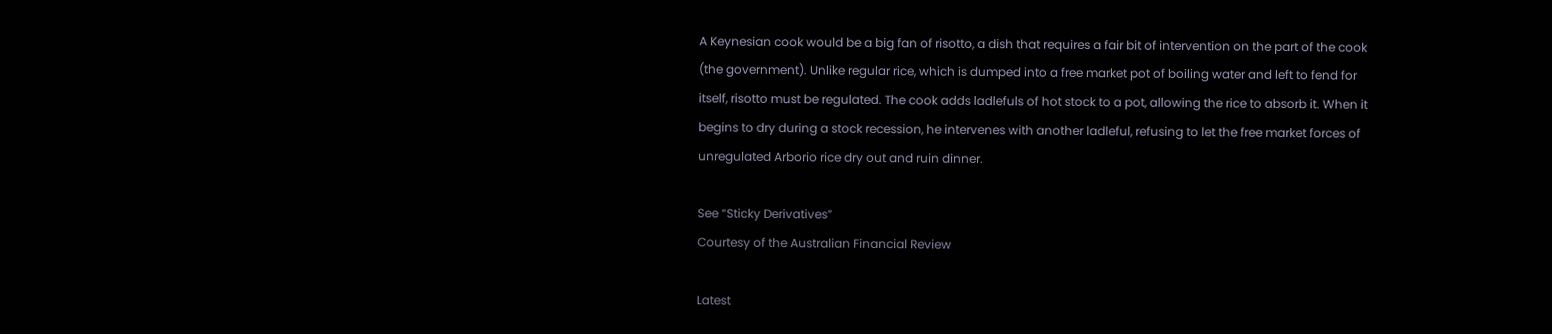A Keynesian cook would be a big fan of risotto, a dish that requires a fair bit of intervention on the part of the cook (the government). Unlike regular rice, which is dumped into a free market pot of boiling water and left to fend for itself, risotto must be regulated. The cook adds ladlefuls of hot stock to a pot, allowing the rice to absorb it. When it begins to dry during a stock recession, he intervenes with another ladleful, refusing to let the free market forces of unregulated Arborio rice dry out and ruin dinner.

See “Sticky Derivatives”
Courtesy of the Australian Financial Review

Latest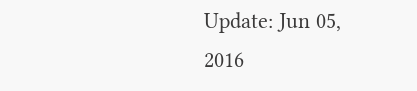Update: Jun 05, 2016